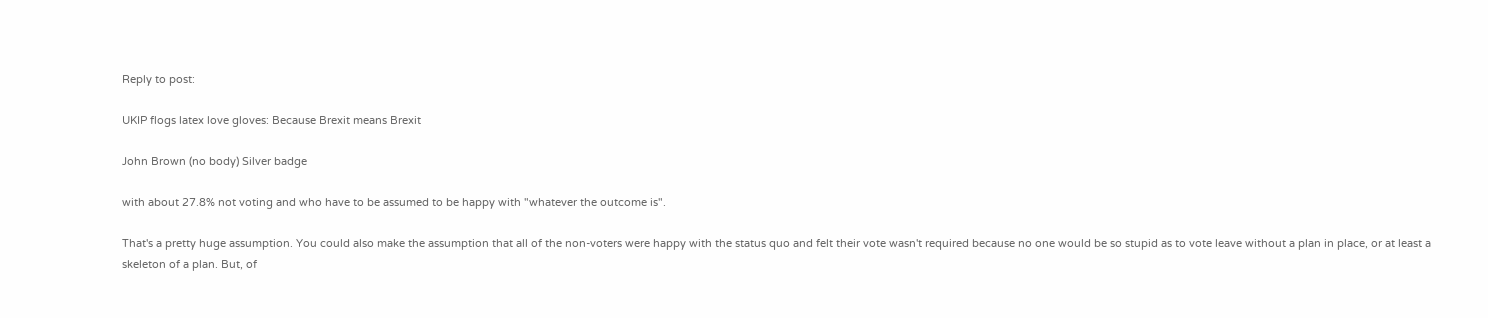Reply to post:

UKIP flogs latex love gloves: Because Brexit means Brexit

John Brown (no body) Silver badge

with about 27.8% not voting and who have to be assumed to be happy with "whatever the outcome is".

That's a pretty huge assumption. You could also make the assumption that all of the non-voters were happy with the status quo and felt their vote wasn't required because no one would be so stupid as to vote leave without a plan in place, or at least a skeleton of a plan. But, of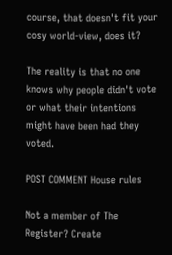course, that doesn't fit your cosy world-view, does it?

The reality is that no one knows why people didn't vote or what their intentions might have been had they voted.

POST COMMENT House rules

Not a member of The Register? Create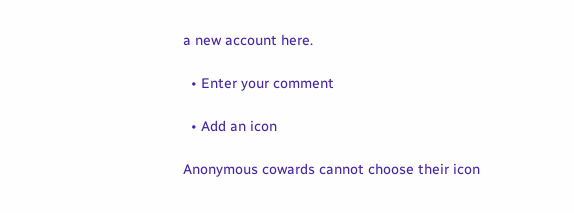a new account here.

  • Enter your comment

  • Add an icon

Anonymous cowards cannot choose their icon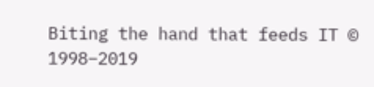Biting the hand that feeds IT © 1998–2019